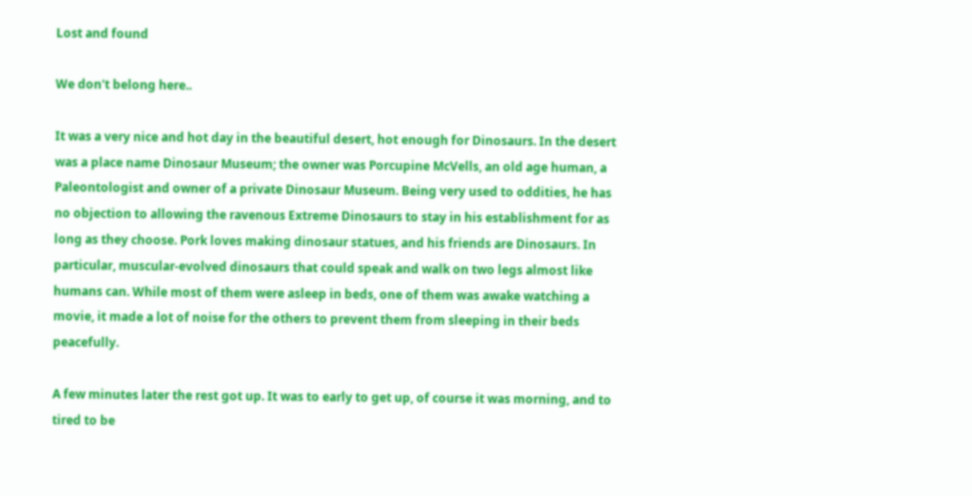Lost and found

We don't belong here..

It was a very nice and hot day in the beautiful desert, hot enough for Dinosaurs. In the desert was a place name Dinosaur Museum; the owner was Porcupine McVells, an old age human, a Paleontologist and owner of a private Dinosaur Museum. Being very used to oddities, he has no objection to allowing the ravenous Extreme Dinosaurs to stay in his establishment for as long as they choose. Pork loves making dinosaur statues, and his friends are Dinosaurs. In particular, muscular-evolved dinosaurs that could speak and walk on two legs almost like humans can. While most of them were asleep in beds, one of them was awake watching a movie, it made a lot of noise for the others to prevent them from sleeping in their beds peacefully.

A few minutes later the rest got up. It was to early to get up, of course it was morning, and to tired to be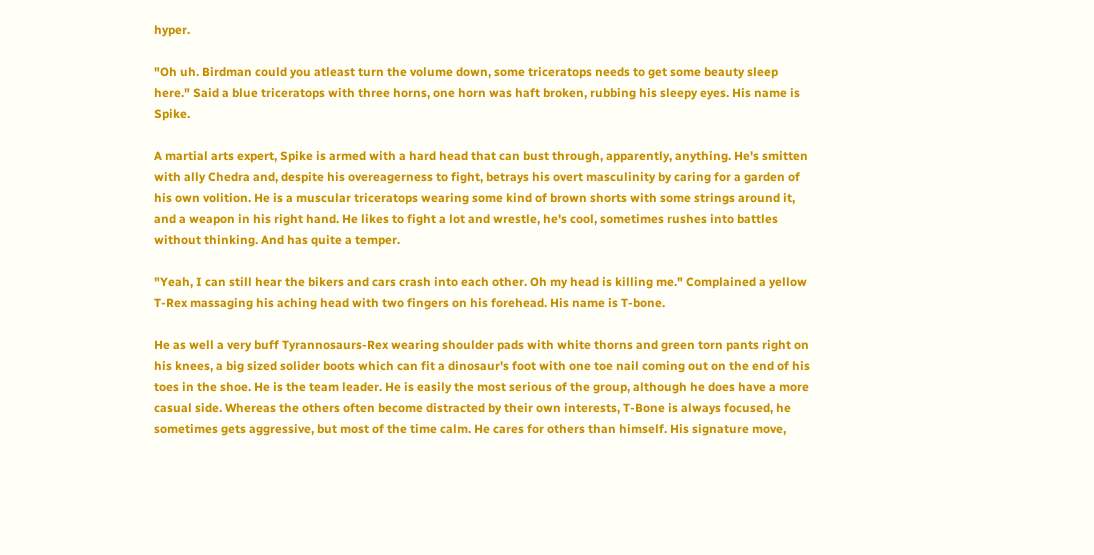hyper.

"Oh uh. Birdman could you atleast turn the volume down, some triceratops needs to get some beauty sleep here." Said a blue triceratops with three horns, one horn was haft broken, rubbing his sleepy eyes. His name is Spike.

A martial arts expert, Spike is armed with a hard head that can bust through, apparently, anything. He's smitten with ally Chedra and, despite his overeagerness to fight, betrays his overt masculinity by caring for a garden of his own volition. He is a muscular triceratops wearing some kind of brown shorts with some strings around it, and a weapon in his right hand. He likes to fight a lot and wrestle, he's cool, sometimes rushes into battles without thinking. And has quite a temper.

"Yeah, I can still hear the bikers and cars crash into each other. Oh my head is killing me." Complained a yellow T-Rex massaging his aching head with two fingers on his forehead. His name is T-bone.

He as well a very buff Tyrannosaurs-Rex wearing shoulder pads with white thorns and green torn pants right on his knees, a big sized solider boots which can fit a dinosaur's foot with one toe nail coming out on the end of his toes in the shoe. He is the team leader. He is easily the most serious of the group, although he does have a more casual side. Whereas the others often become distracted by their own interests, T-Bone is always focused, he sometimes gets aggressive, but most of the time calm. He cares for others than himself. His signature move,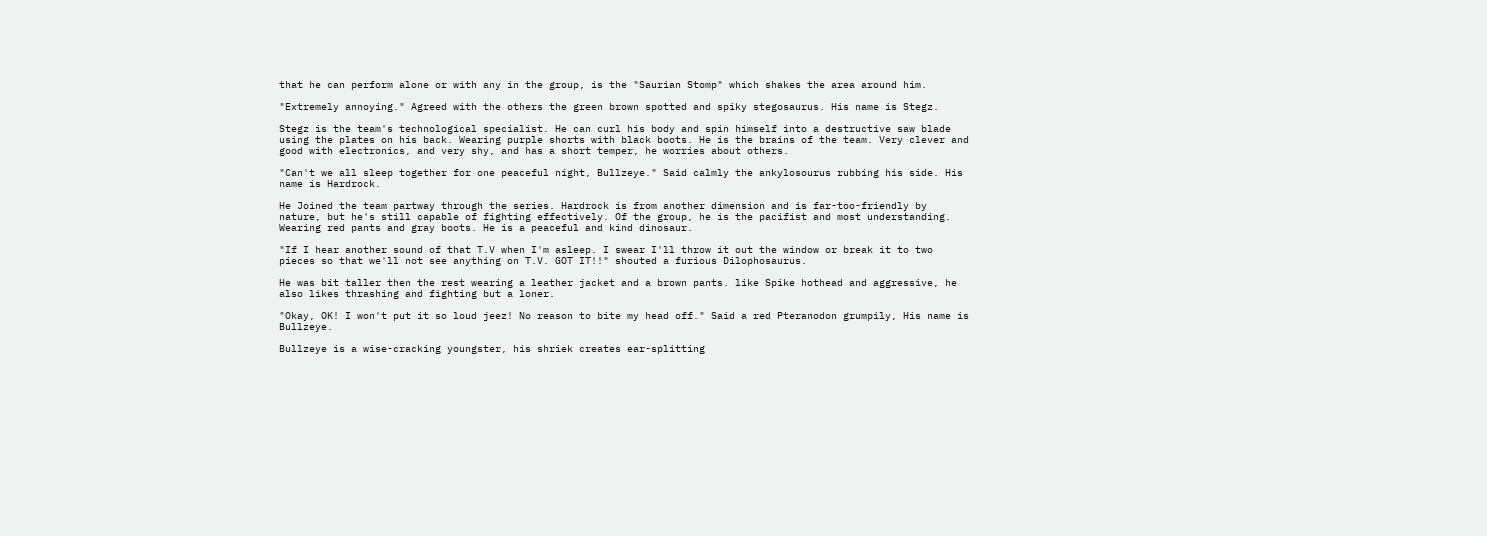that he can perform alone or with any in the group, is the "Saurian Stomp" which shakes the area around him.

"Extremely annoying." Agreed with the others the green brown spotted and spiky stegosaurus. His name is Stegz.

Stegz is the team's technological specialist. He can curl his body and spin himself into a destructive saw blade using the plates on his back. Wearing purple shorts with black boots. He is the brains of the team. Very clever and good with electronics, and very shy, and has a short temper, he worries about others.

"Can't we all sleep together for one peaceful night, Bullzeye." Said calmly the ankylosourus rubbing his side. His name is Hardrock.

He Joined the team partway through the series. Hardrock is from another dimension and is far-too-friendly by nature, but he's still capable of fighting effectively. Of the group, he is the pacifist and most understanding. Wearing red pants and gray boots. He is a peaceful and kind dinosaur.

"If I hear another sound of that T.V when I'm asleep. I swear I'll throw it out the window or break it to two pieces so that we'll not see anything on T.V. GOT IT!!" shouted a furious Dilophosaurus.

He was bit taller then the rest wearing a leather jacket and a brown pants. like Spike hothead and aggressive, he also likes thrashing and fighting but a loner.

"Okay, OK! I won't put it so loud jeez! No reason to bite my head off." Said a red Pteranodon grumpily, His name is Bullzeye.

Bullzeye is a wise-cracking youngster, his shriek creates ear-splitting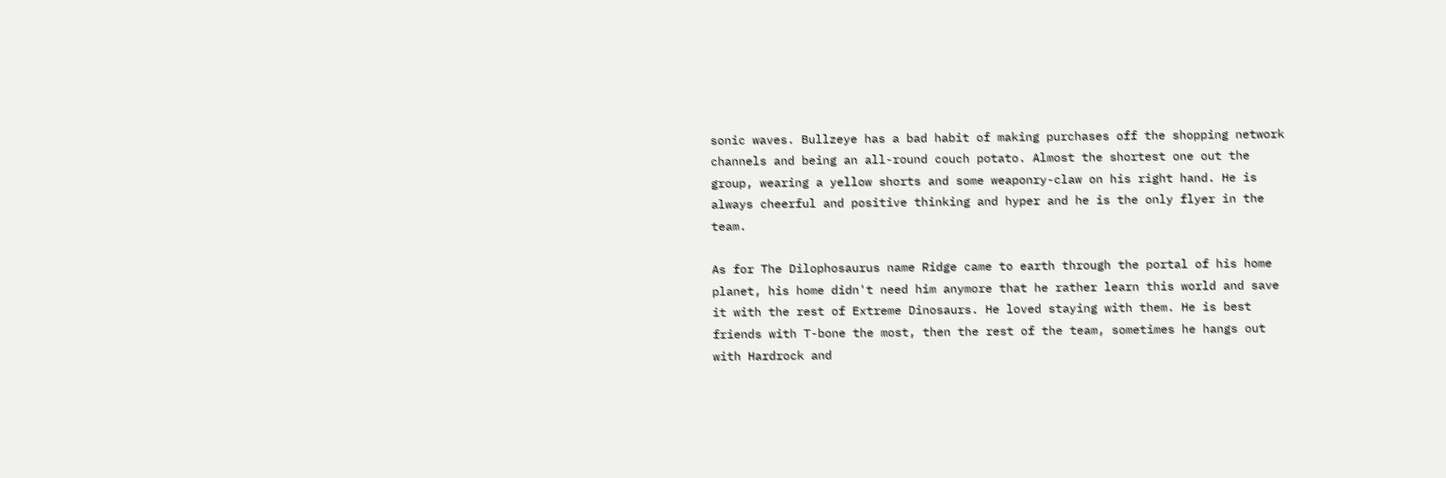sonic waves. Bullzeye has a bad habit of making purchases off the shopping network channels and being an all-round couch potato. Almost the shortest one out the group, wearing a yellow shorts and some weaponry-claw on his right hand. He is always cheerful and positive thinking and hyper and he is the only flyer in the team.

As for The Dilophosaurus name Ridge came to earth through the portal of his home planet, his home didn't need him anymore that he rather learn this world and save it with the rest of Extreme Dinosaurs. He loved staying with them. He is best friends with T-bone the most, then the rest of the team, sometimes he hangs out with Hardrock and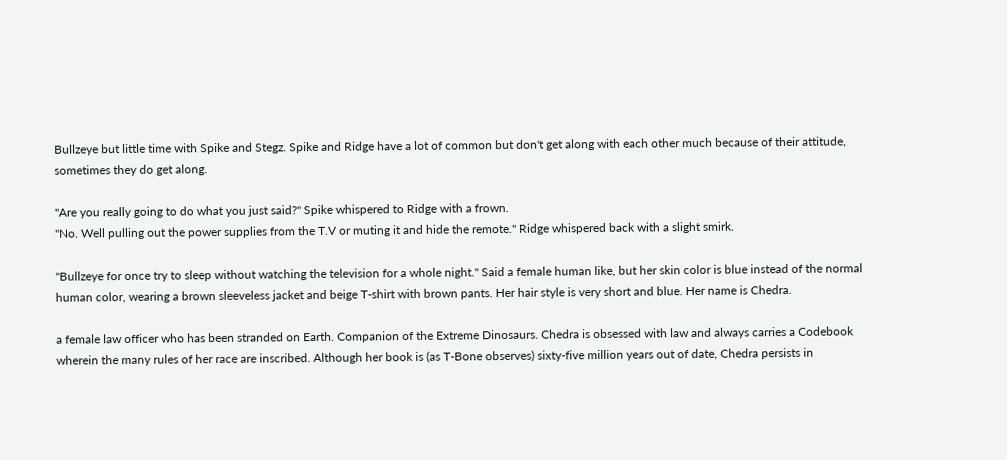Bullzeye but little time with Spike and Stegz. Spike and Ridge have a lot of common but don't get along with each other much because of their attitude, sometimes they do get along.

"Are you really going to do what you just said?" Spike whispered to Ridge with a frown.
"No. Well pulling out the power supplies from the T.V or muting it and hide the remote." Ridge whispered back with a slight smirk.

"Bullzeye for once try to sleep without watching the television for a whole night." Said a female human like, but her skin color is blue instead of the normal human color, wearing a brown sleeveless jacket and beige T-shirt with brown pants. Her hair style is very short and blue. Her name is Chedra.

a female law officer who has been stranded on Earth. Companion of the Extreme Dinosaurs. Chedra is obsessed with law and always carries a Codebook wherein the many rules of her race are inscribed. Although her book is (as T-Bone observes) sixty-five million years out of date, Chedra persists in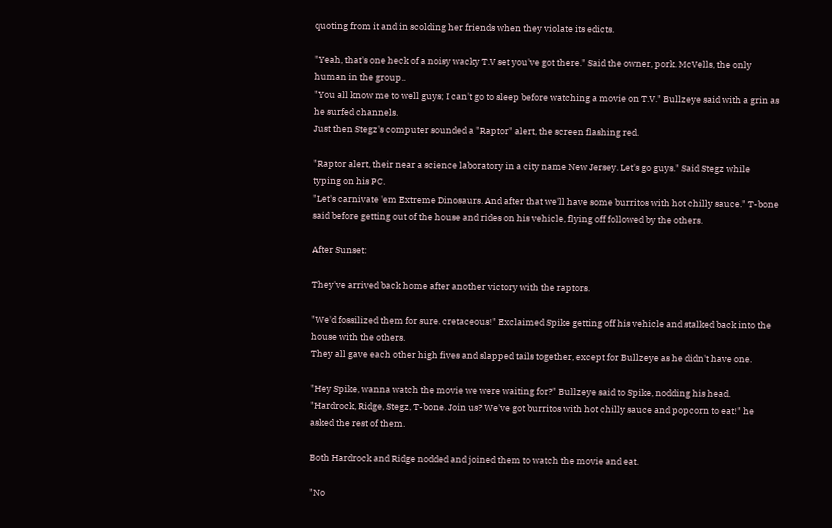quoting from it and in scolding her friends when they violate its edicts.

"Yeah, that's one heck of a noisy wacky T.V set you've got there." Said the owner, pork. McVells, the only human in the group..
"You all know me to well guys; I can't go to sleep before watching a movie on T.V." Bullzeye said with a grin as he surfed channels.
Just then Stegz's computer sounded a "Raptor" alert, the screen flashing red.

"Raptor alert, their near a science laboratory in a city name New Jersey. Let's go guys." Said Stegz while typing on his PC.
"Let's carnivate 'em Extreme Dinosaurs. And after that we'll have some burritos with hot chilly sauce." T-bone said before getting out of the house and rides on his vehicle, flying off followed by the others.

After Sunset:

They've arrived back home after another victory with the raptors.

"We'd fossilized them for sure. cretaceous!" Exclaimed Spike getting off his vehicle and stalked back into the house with the others.
They all gave each other high fives and slapped tails together, except for Bullzeye as he didn't have one.

"Hey Spike, wanna watch the movie we were waiting for?" Bullzeye said to Spike, nodding his head. "Hardrock, Ridge, Stegz, T-bone. Join us? We've got burritos with hot chilly sauce and popcorn to eat!" he asked the rest of them.

Both Hardrock and Ridge nodded and joined them to watch the movie and eat.

"No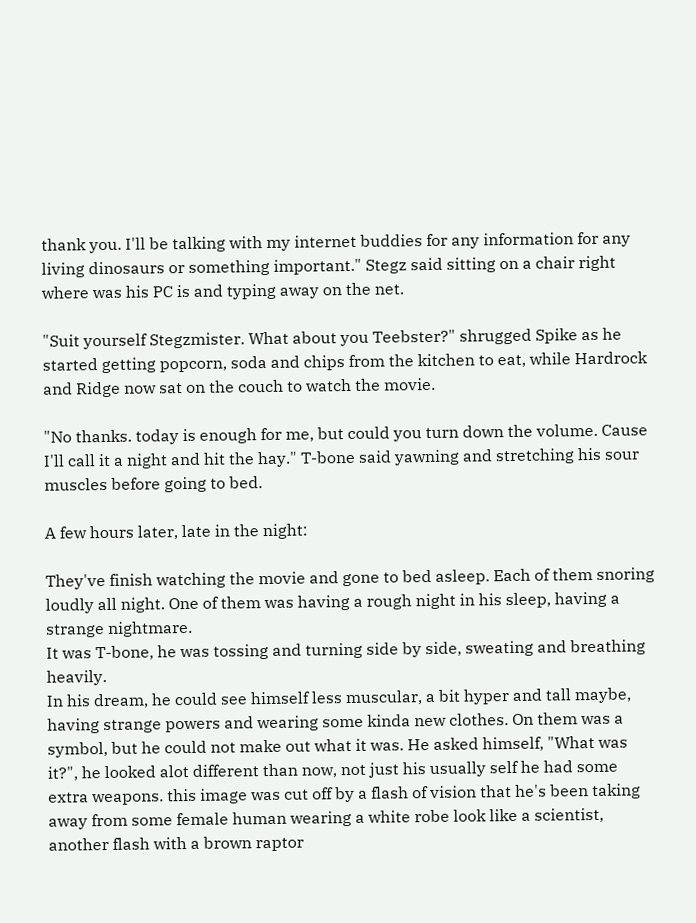thank you. I'll be talking with my internet buddies for any information for any living dinosaurs or something important." Stegz said sitting on a chair right where was his PC is and typing away on the net.

"Suit yourself Stegzmister. What about you Teebster?" shrugged Spike as he started getting popcorn, soda and chips from the kitchen to eat, while Hardrock and Ridge now sat on the couch to watch the movie.

"No thanks. today is enough for me, but could you turn down the volume. Cause I'll call it a night and hit the hay." T-bone said yawning and stretching his sour muscles before going to bed.

A few hours later, late in the night:

They've finish watching the movie and gone to bed asleep. Each of them snoring loudly all night. One of them was having a rough night in his sleep, having a strange nightmare.
It was T-bone, he was tossing and turning side by side, sweating and breathing heavily.
In his dream, he could see himself less muscular, a bit hyper and tall maybe, having strange powers and wearing some kinda new clothes. On them was a symbol, but he could not make out what it was. He asked himself, "What was it?", he looked alot different than now, not just his usually self he had some extra weapons. this image was cut off by a flash of vision that he's been taking away from some female human wearing a white robe look like a scientist, another flash with a brown raptor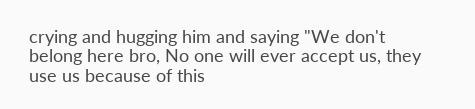crying and hugging him and saying "We don't belong here bro, No one will ever accept us, they use us because of this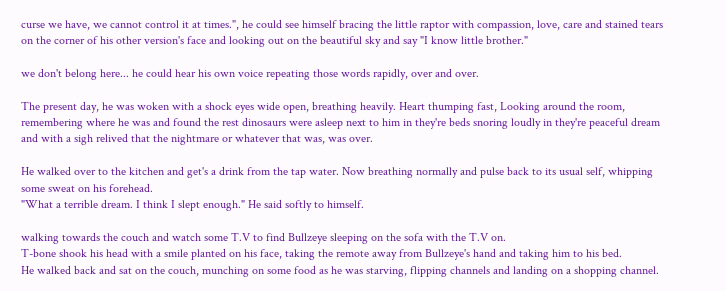curse we have, we cannot control it at times.", he could see himself bracing the little raptor with compassion, love, care and stained tears on the corner of his other version's face and looking out on the beautiful sky and say "I know little brother."

we don't belong here... he could hear his own voice repeating those words rapidly, over and over.

The present day, he was woken with a shock eyes wide open, breathing heavily. Heart thumping fast, Looking around the room, remembering where he was and found the rest dinosaurs were asleep next to him in they're beds snoring loudly in they're peaceful dream and with a sigh relived that the nightmare or whatever that was, was over.

He walked over to the kitchen and get's a drink from the tap water. Now breathing normally and pulse back to its usual self, whipping some sweat on his forehead.
"What a terrible dream. I think I slept enough." He said softly to himself.

walking towards the couch and watch some T.V to find Bullzeye sleeping on the sofa with the T.V on.
T-bone shook his head with a smile planted on his face, taking the remote away from Bullzeye's hand and taking him to his bed.
He walked back and sat on the couch, munching on some food as he was starving, flipping channels and landing on a shopping channel.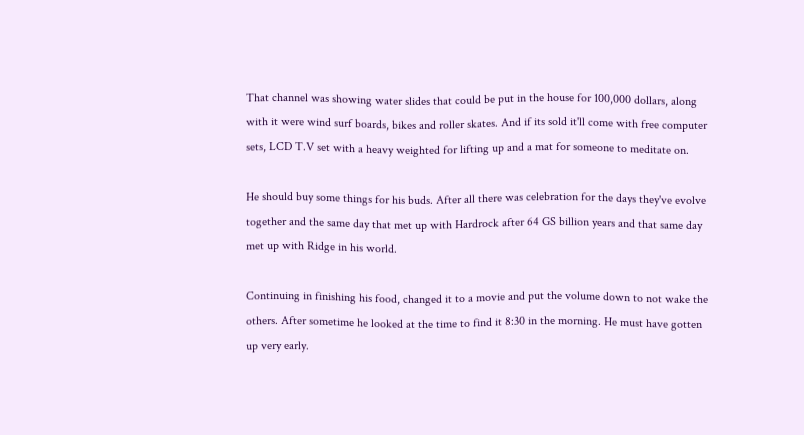That channel was showing water slides that could be put in the house for 100,000 dollars, along with it were wind surf boards, bikes and roller skates. And if its sold it'll come with free computer sets, LCD T.V set with a heavy weighted for lifting up and a mat for someone to meditate on.

He should buy some things for his buds. After all there was celebration for the days they've evolve together and the same day that met up with Hardrock after 64 GS billion years and that same day met up with Ridge in his world.

Continuing in finishing his food, changed it to a movie and put the volume down to not wake the others. After sometime he looked at the time to find it 8:30 in the morning. He must have gotten up very early.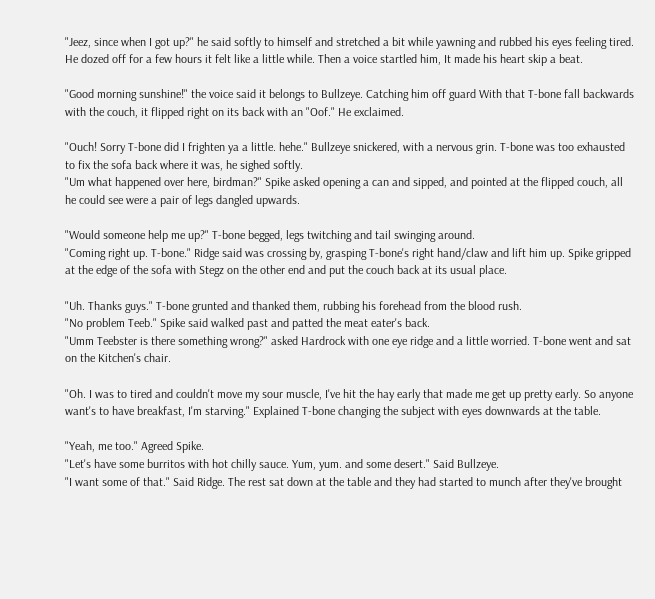"Jeez, since when I got up?" he said softly to himself and stretched a bit while yawning and rubbed his eyes feeling tired. He dozed off for a few hours it felt like a little while. Then a voice startled him, It made his heart skip a beat.

"Good morning sunshine!" the voice said it belongs to Bullzeye. Catching him off guard With that T-bone fall backwards with the couch, it flipped right on its back with an "Oof." He exclaimed.

"Ouch! Sorry T-bone did I frighten ya a little. hehe." Bullzeye snickered, with a nervous grin. T-bone was too exhausted to fix the sofa back where it was, he sighed softly.
"Um what happened over here, birdman?" Spike asked opening a can and sipped, and pointed at the flipped couch, all he could see were a pair of legs dangled upwards.

"Would someone help me up?" T-bone begged, legs twitching and tail swinging around.
"Coming right up. T-bone." Ridge said was crossing by, grasping T-bone's right hand/claw and lift him up. Spike gripped at the edge of the sofa with Stegz on the other end and put the couch back at its usual place.

"Uh. Thanks guys." T-bone grunted and thanked them, rubbing his forehead from the blood rush.
"No problem Teeb." Spike said walked past and patted the meat eater's back.
"Umm Teebster is there something wrong?" asked Hardrock with one eye ridge and a little worried. T-bone went and sat on the Kitchen's chair.

"Oh. I was to tired and couldn't move my sour muscle, I've hit the hay early that made me get up pretty early. So anyone want's to have breakfast, I'm starving." Explained T-bone changing the subject with eyes downwards at the table.

"Yeah, me too." Agreed Spike.
"Let's have some burritos with hot chilly sauce. Yum, yum. and some desert." Said Bullzeye.
"I want some of that." Said Ridge. The rest sat down at the table and they had started to munch after they've brought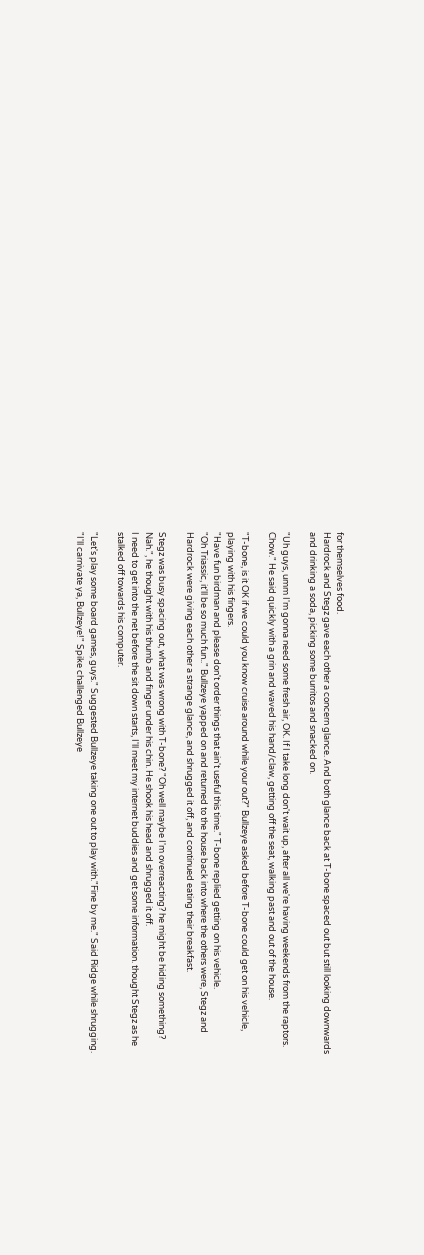for themselves food.
Hardrock and Stegz gave each other a concern glance. And both glance back at T-bone spaced out but still looking downwards and drinking a soda, picking some burritos and snacked on.

"Uh guys, umm I'm gonna need some fresh air, OK. If I take long don't wait up, after all we're having weekends from the raptors. Chow." He said quickly with a grin and waved his hand/claw, getting off the seat, walking past and out of the house.

"T-bone, is it OK if we could you know cruise around while your out?" Bullzeye asked before T-bone could get on his vehicle, playing with his fingers.
"Have fun birdman and please don't order things that ain't useful this time." T-bone replied getting on his vehicle.
"Oh Triassic, it'll be so much fun.." Bullzeye yapped on and returned to the house back into where the others were, Stegz and Hardrock were giving each other a strange glance, and shrugged it off, and continued eating their breakfast.

Stegz was busy spacing out, what was wrong with T-bone? "Oh well maybe I'm overreacting? he might be hiding something? Nah.", he thought with his thumb and finger under his chin. He shook his head and shrugged it off.
I need to get into the net before the sit down starts, I'll meet my internet buddies and get some information. thought Stegz as he stalked off towards his computer.

"Let's play some board games, guys." Suggested Bullzeye taking one out to play with."Fine by me." Said Ridge while shrugging.
"I'll carnivate ya, Bullzeye!" Spike challenged Bullzeye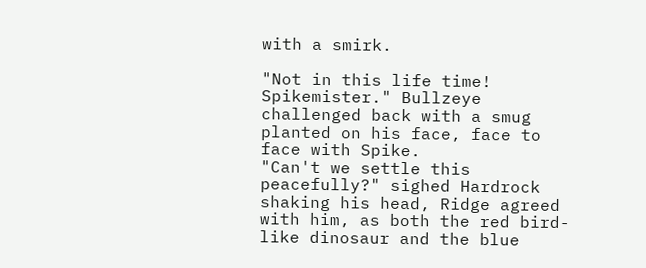with a smirk.

"Not in this life time! Spikemister." Bullzeye challenged back with a smug planted on his face, face to face with Spike.
"Can't we settle this peacefully?" sighed Hardrock shaking his head, Ridge agreed with him, as both the red bird-like dinosaur and the blue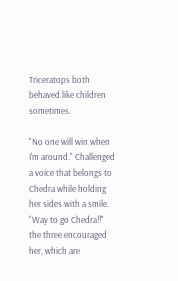Triceratops both behaved like children sometimes.

"No one will win when I'm around." Challenged a voice that belongs to Chedra while holding her sides with a smile.
"Way to go Chedra!!" the three encouraged her, which are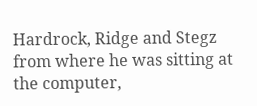Hardrock, Ridge and Stegz from where he was sitting at the computer,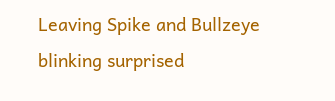Leaving Spike and Bullzeye blinking surprised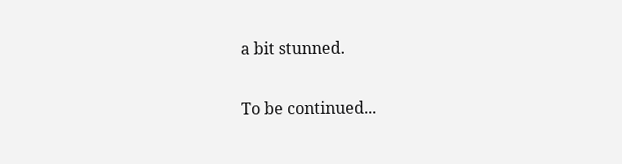a bit stunned.

To be continued...